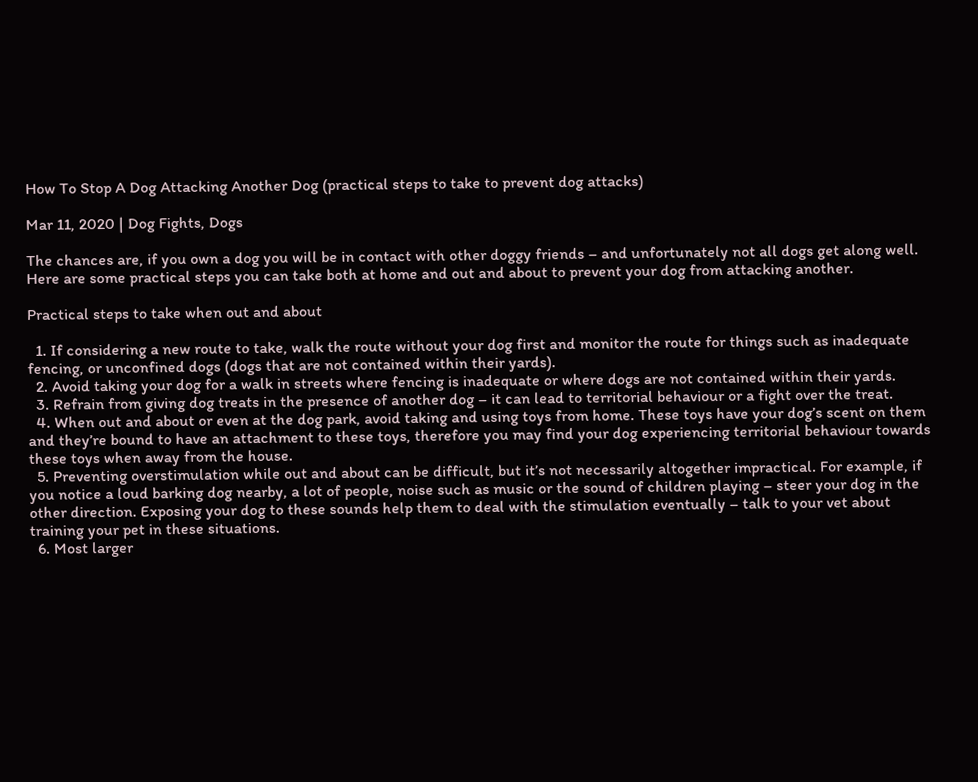How To Stop A Dog Attacking Another Dog (practical steps to take to prevent dog attacks)

Mar 11, 2020 | Dog Fights, Dogs

The chances are, if you own a dog you will be in contact with other doggy friends – and unfortunately not all dogs get along well. Here are some practical steps you can take both at home and out and about to prevent your dog from attacking another.

Practical steps to take when out and about

  1. If considering a new route to take, walk the route without your dog first and monitor the route for things such as inadequate fencing, or unconfined dogs (dogs that are not contained within their yards).
  2. Avoid taking your dog for a walk in streets where fencing is inadequate or where dogs are not contained within their yards.
  3. Refrain from giving dog treats in the presence of another dog – it can lead to territorial behaviour or a fight over the treat.
  4. When out and about or even at the dog park, avoid taking and using toys from home. These toys have your dog’s scent on them and they’re bound to have an attachment to these toys, therefore you may find your dog experiencing territorial behaviour towards these toys when away from the house.
  5. Preventing overstimulation while out and about can be difficult, but it’s not necessarily altogether impractical. For example, if you notice a loud barking dog nearby, a lot of people, noise such as music or the sound of children playing – steer your dog in the other direction. Exposing your dog to these sounds help them to deal with the stimulation eventually – talk to your vet about training your pet in these situations.
  6. Most larger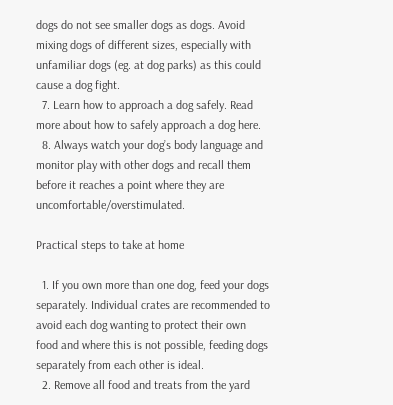dogs do not see smaller dogs as dogs. Avoid mixing dogs of different sizes, especially with unfamiliar dogs (eg. at dog parks) as this could cause a dog fight.
  7. Learn how to approach a dog safely. Read more about how to safely approach a dog here.
  8. Always watch your dog’s body language and monitor play with other dogs and recall them before it reaches a point where they are uncomfortable/overstimulated.

Practical steps to take at home

  1. If you own more than one dog, feed your dogs separately. Individual crates are recommended to avoid each dog wanting to protect their own food and where this is not possible, feeding dogs separately from each other is ideal.
  2. Remove all food and treats from the yard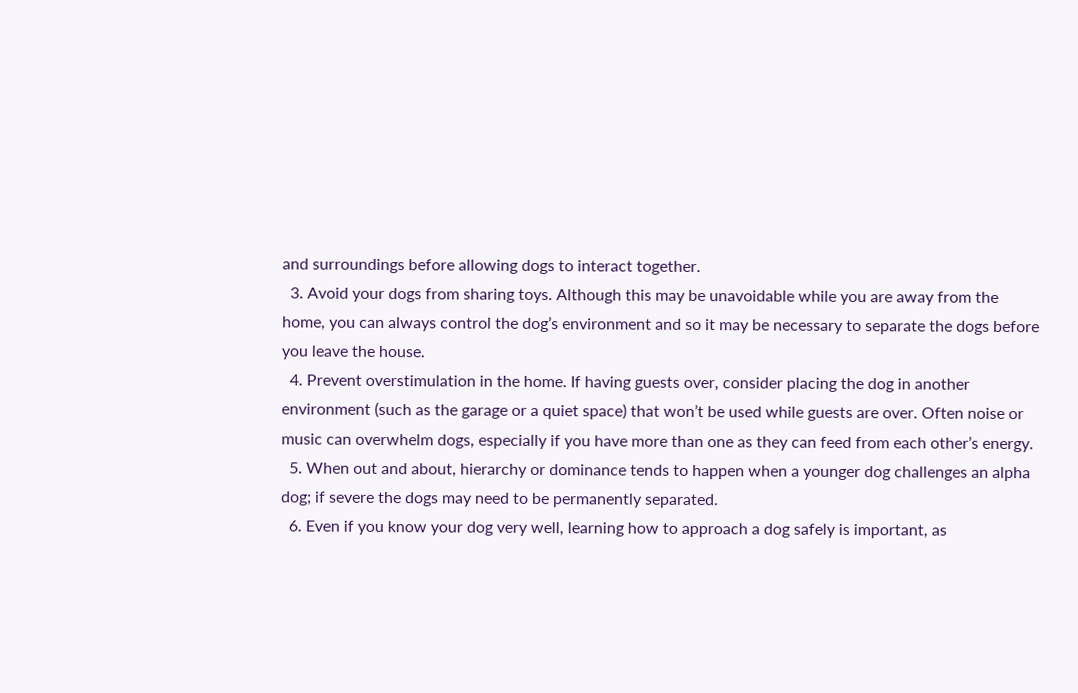and surroundings before allowing dogs to interact together.
  3. Avoid your dogs from sharing toys. Although this may be unavoidable while you are away from the home, you can always control the dog’s environment and so it may be necessary to separate the dogs before you leave the house.
  4. Prevent overstimulation in the home. If having guests over, consider placing the dog in another environment (such as the garage or a quiet space) that won’t be used while guests are over. Often noise or music can overwhelm dogs, especially if you have more than one as they can feed from each other’s energy.
  5. When out and about, hierarchy or dominance tends to happen when a younger dog challenges an alpha dog; if severe the dogs may need to be permanently separated.
  6. Even if you know your dog very well, learning how to approach a dog safely is important, as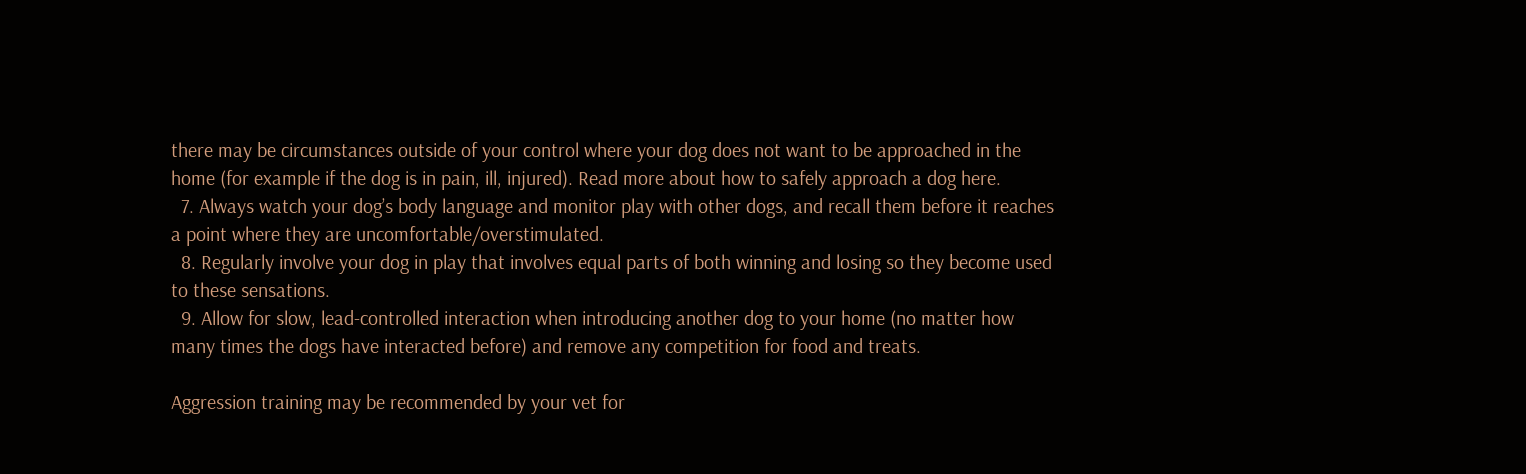there may be circumstances outside of your control where your dog does not want to be approached in the home (for example if the dog is in pain, ill, injured). Read more about how to safely approach a dog here.
  7. Always watch your dog’s body language and monitor play with other dogs, and recall them before it reaches a point where they are uncomfortable/overstimulated.
  8. Regularly involve your dog in play that involves equal parts of both winning and losing so they become used to these sensations.
  9. Allow for slow, lead-controlled interaction when introducing another dog to your home (no matter how many times the dogs have interacted before) and remove any competition for food and treats.

Aggression training may be recommended by your vet for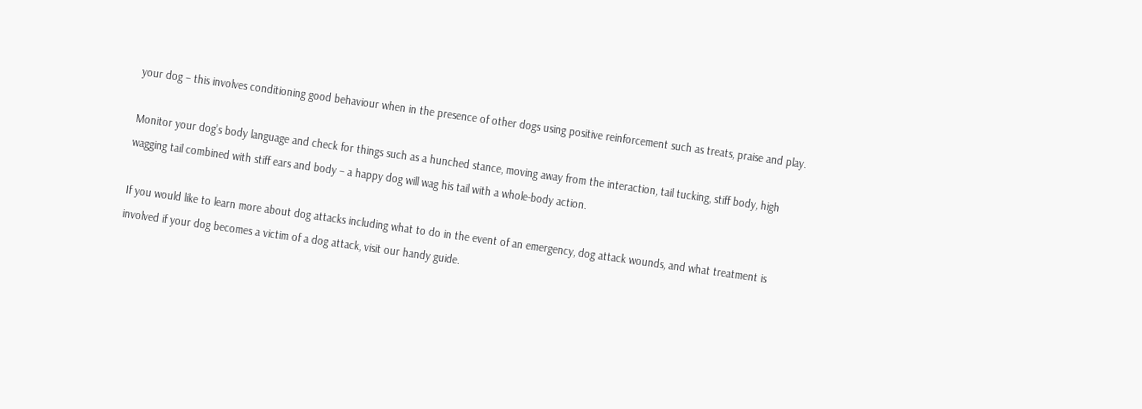your dog – this involves conditioning good behaviour when in the presence of other dogs using positive reinforcement such as treats, praise and play.

Monitor your dog’s body language and check for things such as a hunched stance, moving away from the interaction, tail tucking, stiff body, high wagging tail combined with stiff ears and body – a happy dog will wag his tail with a whole-body action.

If you would like to learn more about dog attacks including what to do in the event of an emergency, dog attack wounds, and what treatment is involved if your dog becomes a victim of a dog attack, visit our handy guide.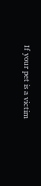If your pet is a victim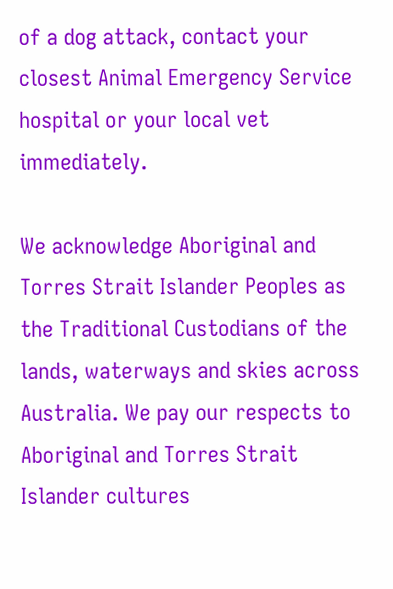of a dog attack, contact your closest Animal Emergency Service hospital or your local vet immediately.

We acknowledge Aboriginal and Torres Strait Islander Peoples as the Traditional Custodians of the lands, waterways and skies across Australia. We pay our respects to Aboriginal and Torres Strait Islander cultures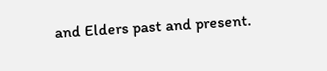and Elders past and present.